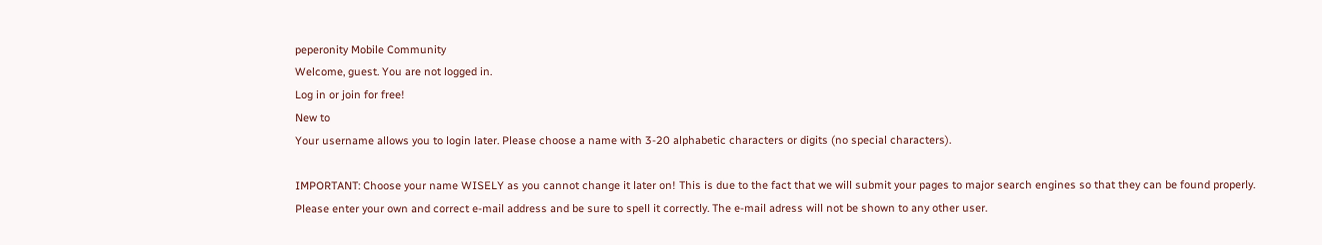peperonity Mobile Community
Welcome, guest. You are not logged in.
Log in or join for free!
New to
Your username allows you to login later. Please choose a name with 3-20 alphabetic characters or digits (no special characters).

IMPORTANT: Choose your name WISELY as you cannot change it later on! This is due to the fact that we will submit your pages to major search engines so that they can be found properly.
Please enter your own and correct e-mail address and be sure to spell it correctly. The e-mail adress will not be shown to any other user.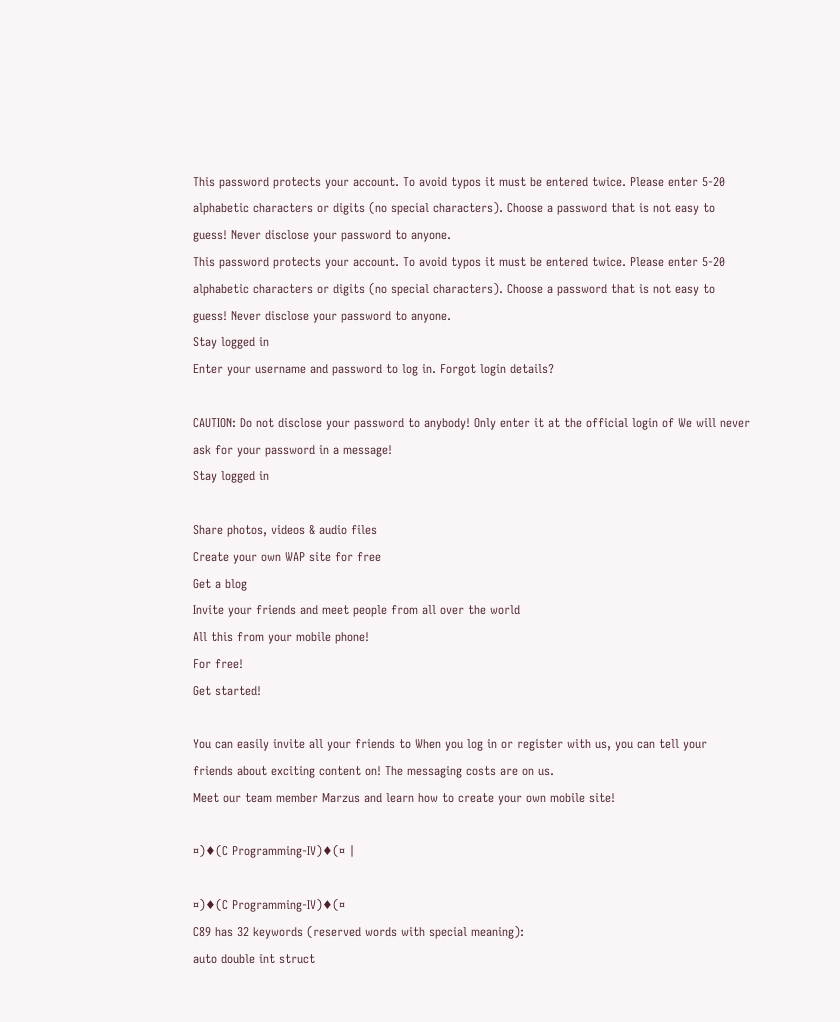This password protects your account. To avoid typos it must be entered twice. Please enter 5-20 alphabetic characters or digits (no special characters). Choose a password that is not easy to guess! Never disclose your password to anyone.
This password protects your account. To avoid typos it must be entered twice. Please enter 5-20 alphabetic characters or digits (no special characters). Choose a password that is not easy to guess! Never disclose your password to anyone.
Stay logged in
Enter your username and password to log in. Forgot login details?

CAUTION: Do not disclose your password to anybody! Only enter it at the official login of We will never ask for your password in a message!
Stay logged in

Share photos, videos & audio files
Create your own WAP site for free
Get a blog
Invite your friends and meet people from all over the world
All this from your mobile phone!
For free!
Get started!

You can easily invite all your friends to When you log in or register with us, you can tell your friends about exciting content on! The messaging costs are on us.
Meet our team member Marzus and learn how to create your own mobile site!

¤)♦(C Programming-IV)♦(¤ |

¤)♦(C Programming-IV)♦(¤
C89 has 32 keywords (reserved words with special meaning):
auto double int struct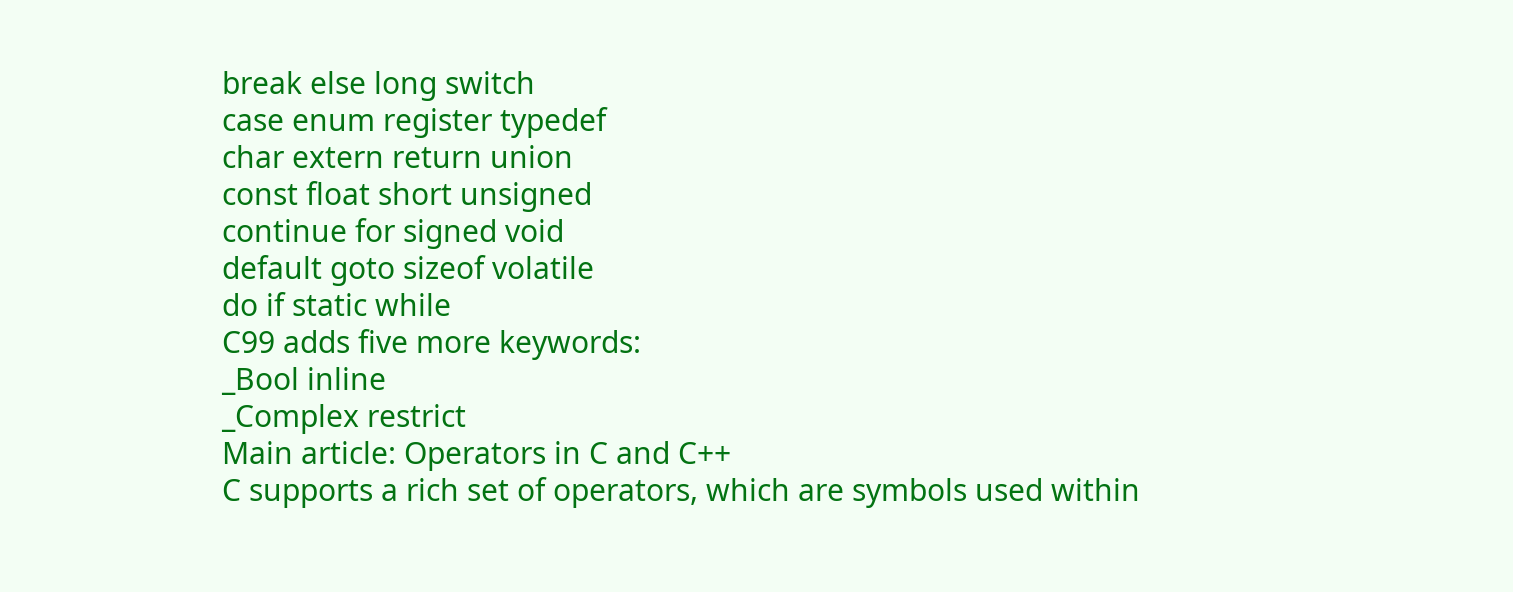break else long switch
case enum register typedef
char extern return union
const float short unsigned
continue for signed void
default goto sizeof volatile
do if static while
C99 adds five more keywords:
_Bool inline
_Complex restrict
Main article: Operators in C and C++
C supports a rich set of operators, which are symbols used within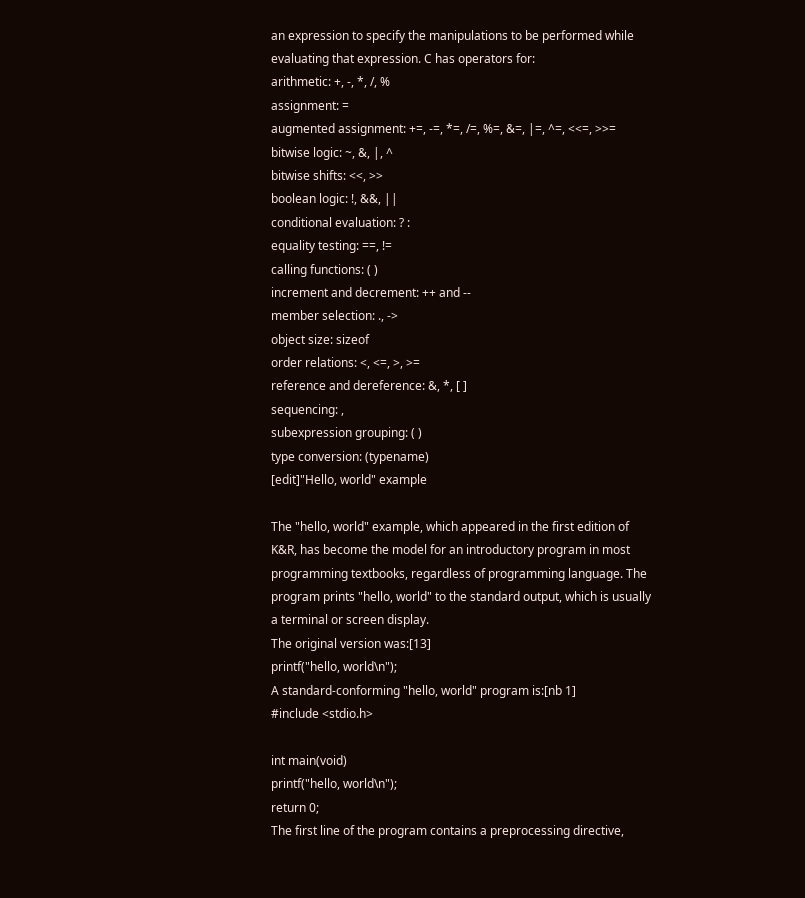an expression to specify the manipulations to be performed while evaluating that expression. C has operators for:
arithmetic: +, -, *, /, %
assignment: =
augmented assignment: +=, -=, *=, /=, %=, &=, |=, ^=, <<=, >>=
bitwise logic: ~, &, |, ^
bitwise shifts: <<, >>
boolean logic: !, &&, ||
conditional evaluation: ? :
equality testing: ==, !=
calling functions: ( )
increment and decrement: ++ and --
member selection: ., ->
object size: sizeof
order relations: <, <=, >, >=
reference and dereference: &, *, [ ]
sequencing: ,
subexpression grouping: ( )
type conversion: (typename)
[edit]"Hello, world" example

The "hello, world" example, which appeared in the first edition of K&R, has become the model for an introductory program in most programming textbooks, regardless of programming language. The program prints "hello, world" to the standard output, which is usually a terminal or screen display.
The original version was:[13]
printf("hello, world\n");
A standard-conforming "hello, world" program is:[nb 1]
#include <stdio.h>

int main(void)
printf("hello, world\n");
return 0;
The first line of the program contains a preprocessing directive,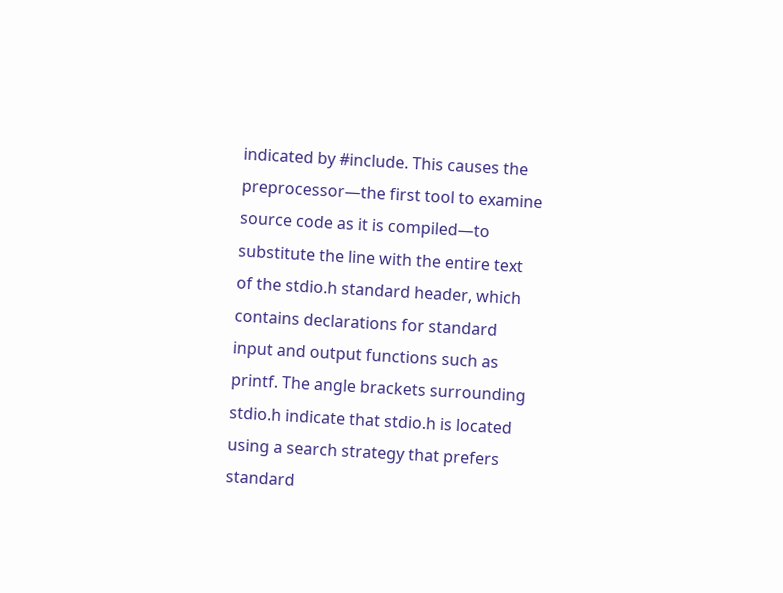indicated by #include. This causes the preprocessor—the first tool to examine source code as it is compiled—to substitute the line with the entire text of the stdio.h standard header, which contains declarations for standard input and output functions such as printf. The angle brackets surrounding stdio.h indicate that stdio.h is located using a search strategy that prefers standard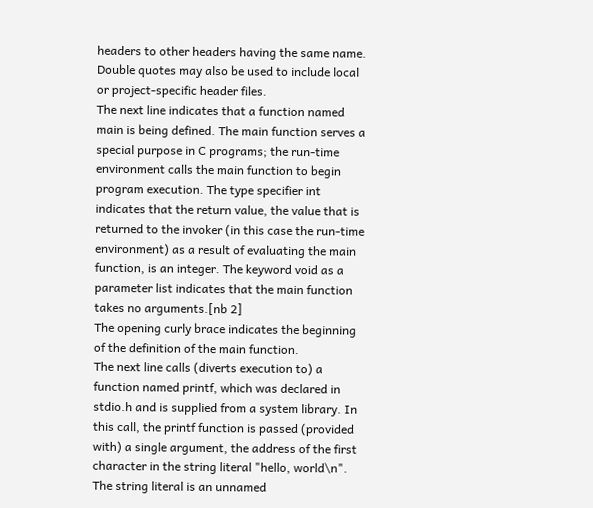headers to other headers having the same name. Double quotes may also be used to include local or project-specific header files.
The next line indicates that a function named main is being defined. The main function serves a special purpose in C programs; the run-time environment calls the main function to begin program execution. The type specifier int indicates that the return value, the value that is returned to the invoker (in this case the run-time environment) as a result of evaluating the main function, is an integer. The keyword void as a parameter list indicates that the main function takes no arguments.[nb 2]
The opening curly brace indicates the beginning of the definition of the main function.
The next line calls (diverts execution to) a function named printf, which was declared in stdio.h and is supplied from a system library. In this call, the printf function is passed (provided with) a single argument, the address of the first character in the string literal "hello, world\n". The string literal is an unnamed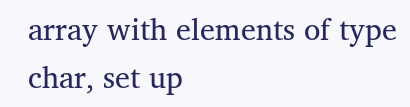array with elements of type char, set up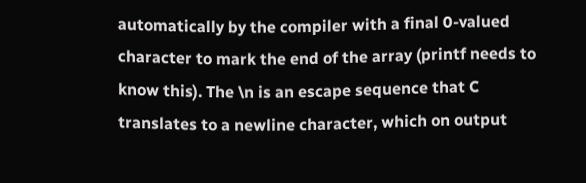automatically by the compiler with a final 0-valued character to mark the end of the array (printf needs to know this). The \n is an escape sequence that C translates to a newline character, which on output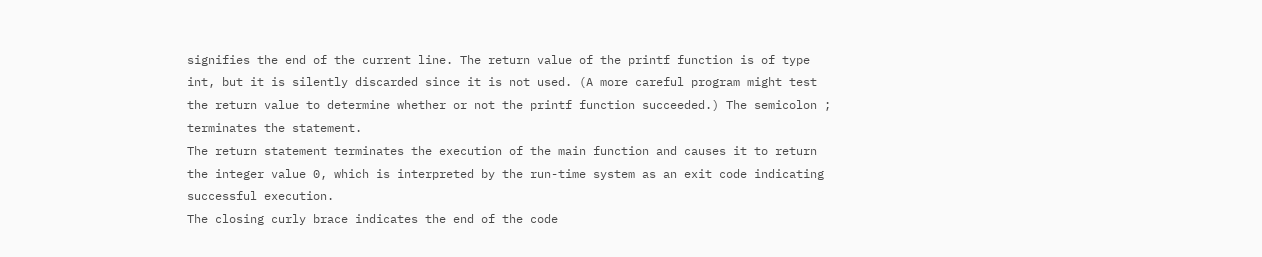signifies the end of the current line. The return value of the printf function is of type int, but it is silently discarded since it is not used. (A more careful program might test the return value to determine whether or not the printf function succeeded.) The semicolon ; terminates the statement.
The return statement terminates the execution of the main function and causes it to return the integer value 0, which is interpreted by the run-time system as an exit code indicating successful execution.
The closing curly brace indicates the end of the code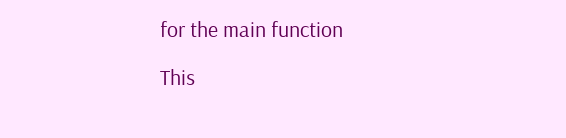for the main function

This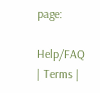page:

Help/FAQ | Terms |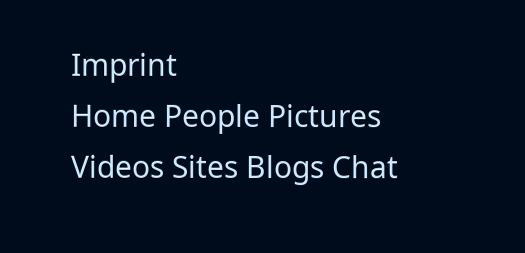Imprint
Home People Pictures Videos Sites Blogs Chat